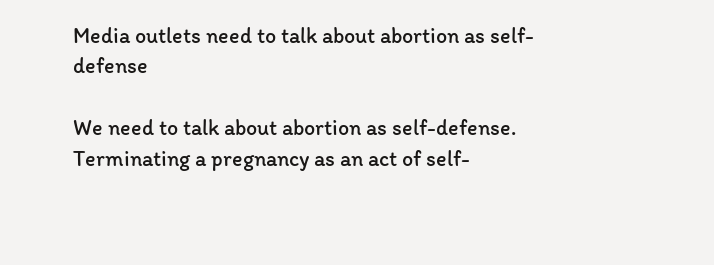Media outlets need to talk about abortion as self-defense

We need to talk about abortion as self-defense. Terminating a pregnancy as an act of self-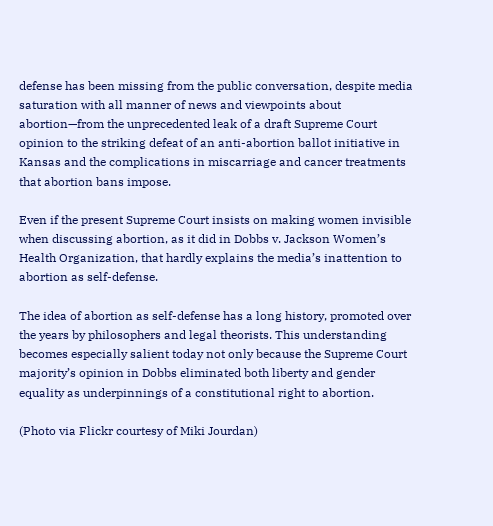defense has been missing from the public conversation, despite media saturation with all manner of news and viewpoints about abortion—from the unprecedented leak of a draft Supreme Court opinion to the striking defeat of an anti-abortion ballot initiative in Kansas and the complications in miscarriage and cancer treatments that abortion bans impose.

Even if the present Supreme Court insists on making women invisible when discussing abortion, as it did in Dobbs v. Jackson Women’s Health Organization, that hardly explains the media’s inattention to abortion as self-defense.

The idea of abortion as self-defense has a long history, promoted over the years by philosophers and legal theorists. This understanding becomes especially salient today not only because the Supreme Court majority’s opinion in Dobbs eliminated both liberty and gender equality as underpinnings of a constitutional right to abortion.

(Photo via Flickr courtesy of Miki Jourdan)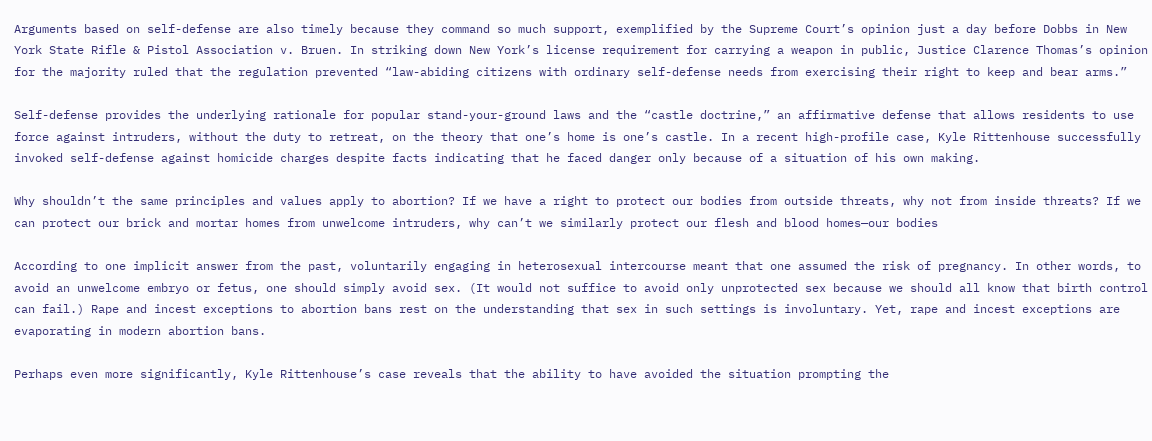Arguments based on self-defense are also timely because they command so much support, exemplified by the Supreme Court’s opinion just a day before Dobbs in New York State Rifle & Pistol Association v. Bruen. In striking down New York’s license requirement for carrying a weapon in public, Justice Clarence Thomas’s opinion for the majority ruled that the regulation prevented “law-abiding citizens with ordinary self-defense needs from exercising their right to keep and bear arms.”

Self-defense provides the underlying rationale for popular stand-your-ground laws and the “castle doctrine,” an affirmative defense that allows residents to use force against intruders, without the duty to retreat, on the theory that one’s home is one’s castle. In a recent high-profile case, Kyle Rittenhouse successfully invoked self-defense against homicide charges despite facts indicating that he faced danger only because of a situation of his own making.

Why shouldn’t the same principles and values apply to abortion? If we have a right to protect our bodies from outside threats, why not from inside threats? If we can protect our brick and mortar homes from unwelcome intruders, why can’t we similarly protect our flesh and blood homes—our bodies

According to one implicit answer from the past, voluntarily engaging in heterosexual intercourse meant that one assumed the risk of pregnancy. In other words, to avoid an unwelcome embryo or fetus, one should simply avoid sex. (It would not suffice to avoid only unprotected sex because we should all know that birth control can fail.) Rape and incest exceptions to abortion bans rest on the understanding that sex in such settings is involuntary. Yet, rape and incest exceptions are evaporating in modern abortion bans.

Perhaps even more significantly, Kyle Rittenhouse’s case reveals that the ability to have avoided the situation prompting the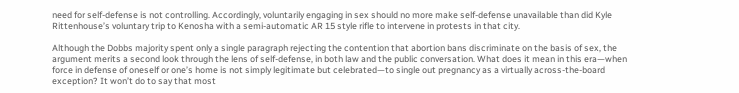need for self-defense is not controlling. Accordingly, voluntarily engaging in sex should no more make self-defense unavailable than did Kyle Rittenhouse’s voluntary trip to Kenosha with a semi-automatic AR 15 style rifle to intervene in protests in that city.

Although the Dobbs majority spent only a single paragraph rejecting the contention that abortion bans discriminate on the basis of sex, the argument merits a second look through the lens of self-defense, in both law and the public conversation. What does it mean in this era—when force in defense of oneself or one’s home is not simply legitimate but celebrated—to single out pregnancy as a virtually across-the-board exception? It won’t do to say that most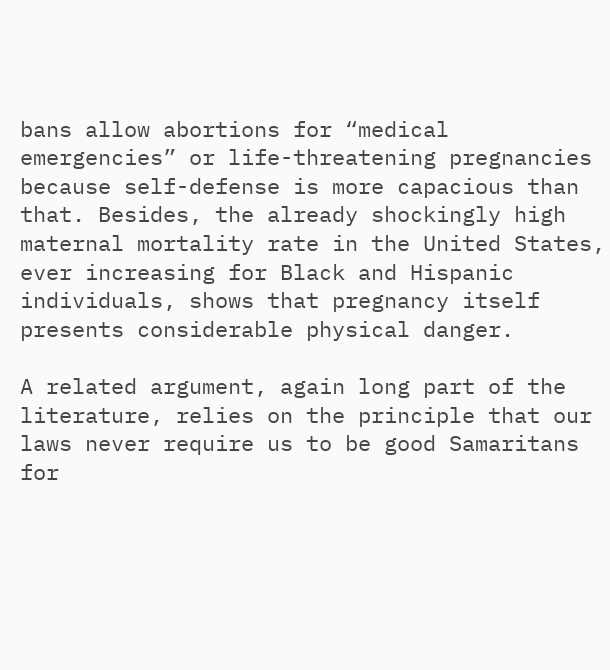bans allow abortions for “medical emergencies” or life-threatening pregnancies because self-defense is more capacious than that. Besides, the already shockingly high maternal mortality rate in the United States, ever increasing for Black and Hispanic individuals, shows that pregnancy itself presents considerable physical danger.

A related argument, again long part of the literature, relies on the principle that our laws never require us to be good Samaritans for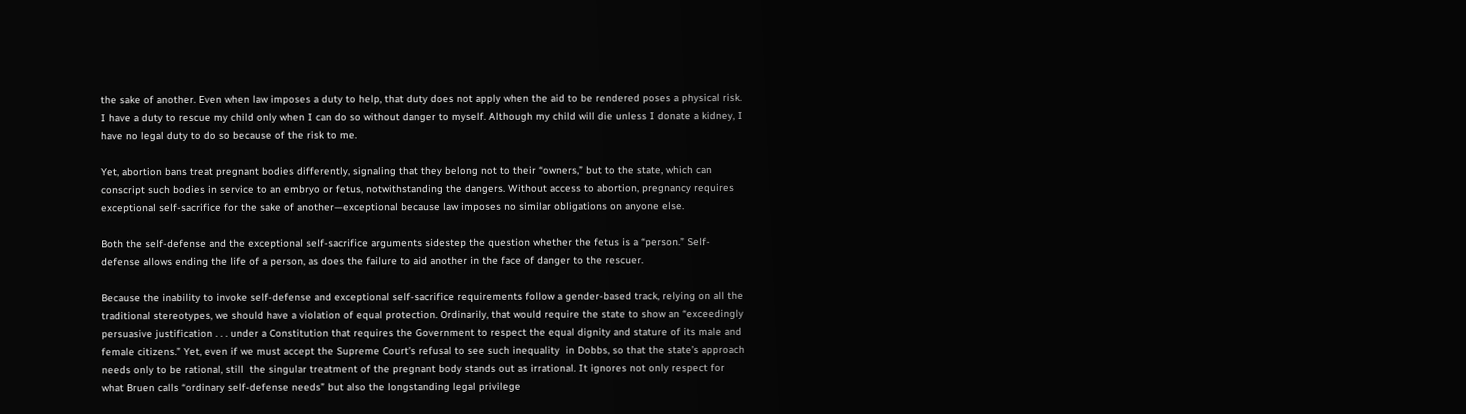the sake of another. Even when law imposes a duty to help, that duty does not apply when the aid to be rendered poses a physical risk. I have a duty to rescue my child only when I can do so without danger to myself. Although my child will die unless I donate a kidney, I have no legal duty to do so because of the risk to me.

Yet, abortion bans treat pregnant bodies differently, signaling that they belong not to their “owners,” but to the state, which can conscript such bodies in service to an embryo or fetus, notwithstanding the dangers. Without access to abortion, pregnancy requires exceptional self-sacrifice for the sake of another—exceptional because law imposes no similar obligations on anyone else.

Both the self-defense and the exceptional self-sacrifice arguments sidestep the question whether the fetus is a “person.” Self-defense allows ending the life of a person, as does the failure to aid another in the face of danger to the rescuer.

Because the inability to invoke self-defense and exceptional self-sacrifice requirements follow a gender-based track, relying on all the traditional stereotypes, we should have a violation of equal protection. Ordinarily, that would require the state to show an “exceedingly persuasive justification . . . under a Constitution that requires the Government to respect the equal dignity and stature of its male and female citizens.” Yet, even if we must accept the Supreme Court’s refusal to see such inequality  in Dobbs, so that the state’s approach needs only to be rational, still  the singular treatment of the pregnant body stands out as irrational. It ignores not only respect for what Bruen calls “ordinary self-defense needs” but also the longstanding legal privilege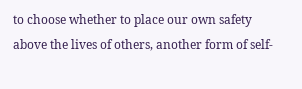to choose whether to place our own safety above the lives of others, another form of self-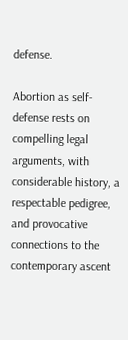defense.

Abortion as self-defense rests on compelling legal arguments, with considerable history, a respectable pedigree, and provocative connections to the contemporary ascent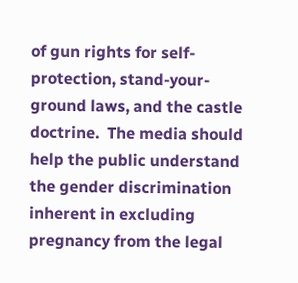of gun rights for self-protection, stand-your-ground laws, and the castle doctrine.  The media should help the public understand the gender discrimination inherent in excluding pregnancy from the legal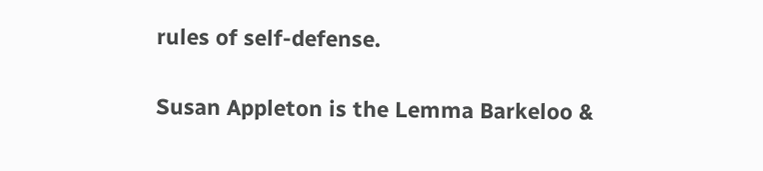rules of self-defense.

Susan Appleton is the Lemma Barkeloo &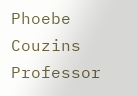Phoebe Couzins Professor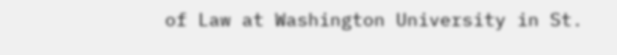of Law at Washington University in St.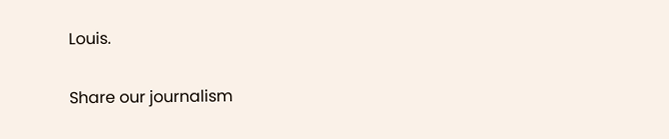Louis.

Share our journalism